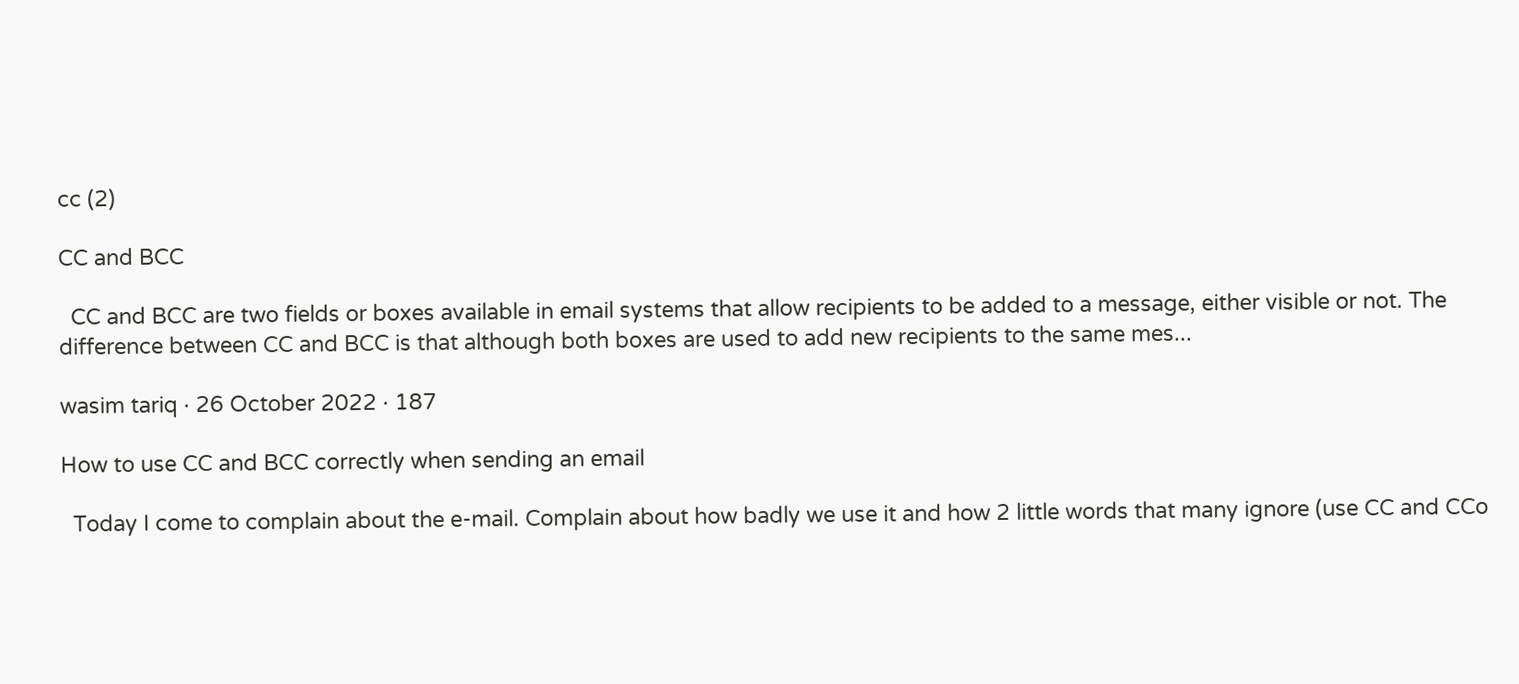cc (2)

CC and BCC

  CC and BCC are two fields or boxes available in email systems that allow recipients to be added to a message, either visible or not. The difference between CC and BCC is that although both boxes are used to add new recipients to the same mes...

wasim tariq · 26 October 2022 · 187

How to use CC and BCC correctly when sending an email

  Today I come to complain about the e-mail. Complain about how badly we use it and how 2 little words that many ignore (use CC and CCo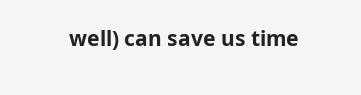well) can save us time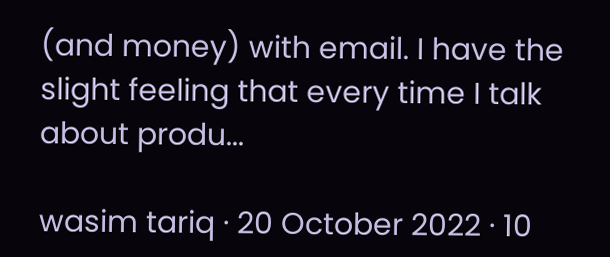(and money) with email. I have the slight feeling that every time I talk about produ...

wasim tariq · 20 October 2022 · 10